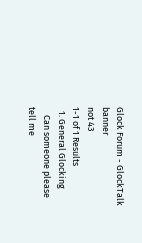Glock Forum - GlockTalk banner
not 43
1-1 of 1 Results
  1. General Glocking
    Can someone please tell me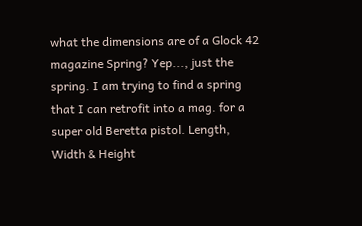what the dimensions are of a Glock 42 magazine Spring? Yep..., just the spring. I am trying to find a spring that I can retrofit into a mag. for a super old Beretta pistol. Length, Width & Height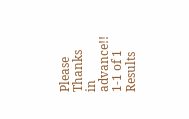Please Thanks in advance!!
1-1 of 1 Results